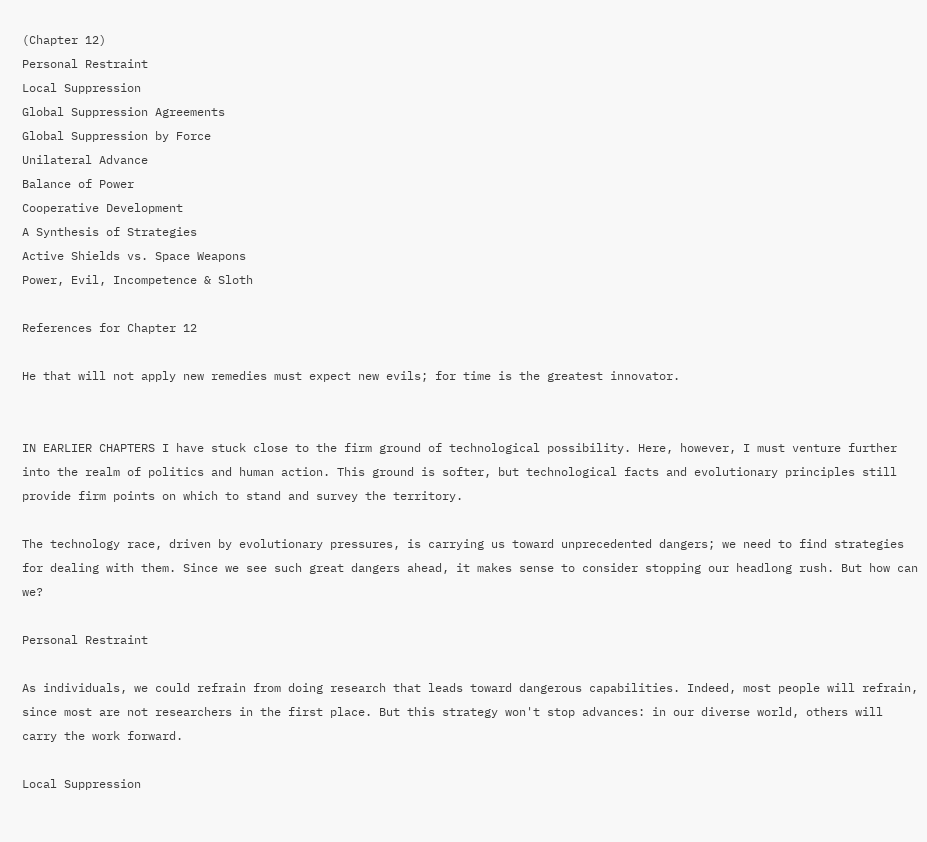(Chapter 12)
Personal Restraint
Local Suppression
Global Suppression Agreements
Global Suppression by Force
Unilateral Advance
Balance of Power
Cooperative Development
A Synthesis of Strategies
Active Shields vs. Space Weapons
Power, Evil, Incompetence & Sloth

References for Chapter 12

He that will not apply new remedies must expect new evils; for time is the greatest innovator.


IN EARLIER CHAPTERS I have stuck close to the firm ground of technological possibility. Here, however, I must venture further into the realm of politics and human action. This ground is softer, but technological facts and evolutionary principles still provide firm points on which to stand and survey the territory.

The technology race, driven by evolutionary pressures, is carrying us toward unprecedented dangers; we need to find strategies for dealing with them. Since we see such great dangers ahead, it makes sense to consider stopping our headlong rush. But how can we?

Personal Restraint

As individuals, we could refrain from doing research that leads toward dangerous capabilities. Indeed, most people will refrain, since most are not researchers in the first place. But this strategy won't stop advances: in our diverse world, others will carry the work forward.

Local Suppression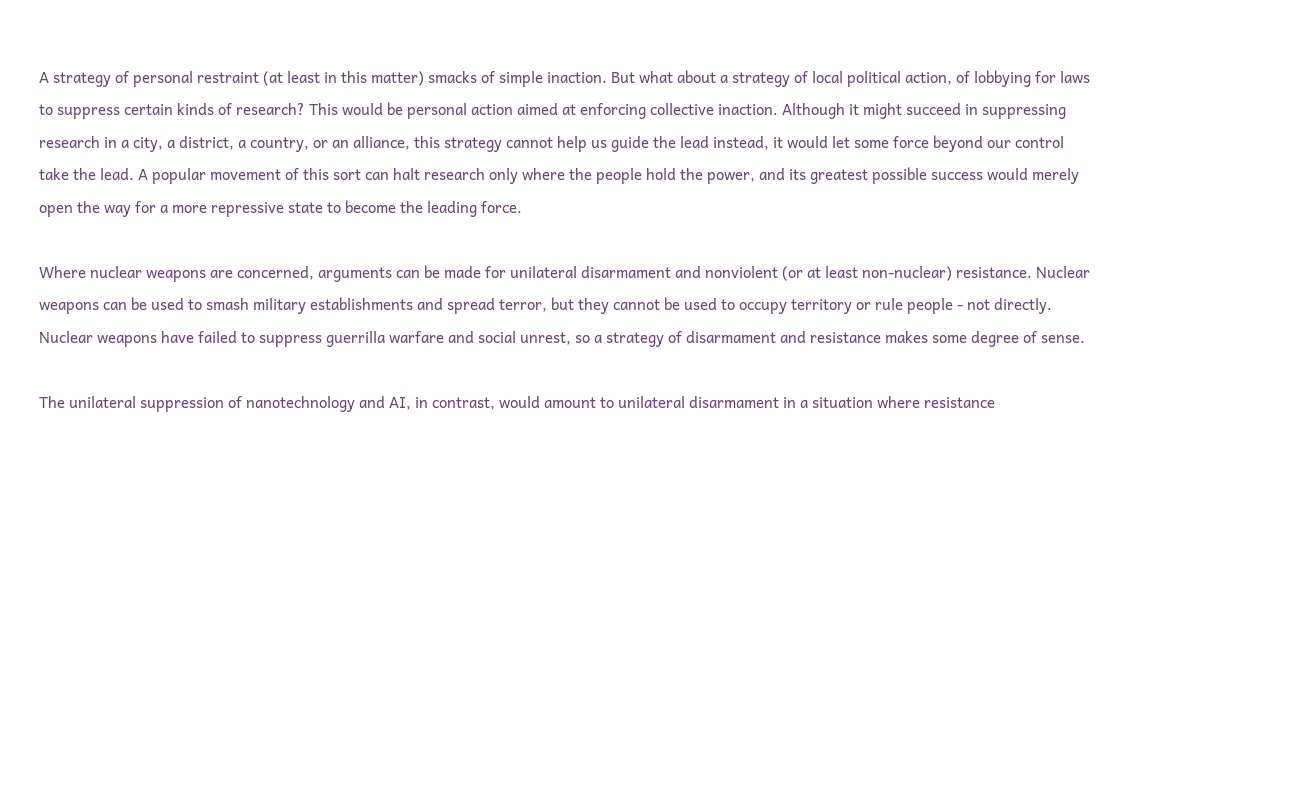A strategy of personal restraint (at least in this matter) smacks of simple inaction. But what about a strategy of local political action, of lobbying for laws to suppress certain kinds of research? This would be personal action aimed at enforcing collective inaction. Although it might succeed in suppressing research in a city, a district, a country, or an alliance, this strategy cannot help us guide the lead instead, it would let some force beyond our control take the lead. A popular movement of this sort can halt research only where the people hold the power, and its greatest possible success would merely open the way for a more repressive state to become the leading force.

Where nuclear weapons are concerned, arguments can be made for unilateral disarmament and nonviolent (or at least non-nuclear) resistance. Nuclear weapons can be used to smash military establishments and spread terror, but they cannot be used to occupy territory or rule people - not directly. Nuclear weapons have failed to suppress guerrilla warfare and social unrest, so a strategy of disarmament and resistance makes some degree of sense.

The unilateral suppression of nanotechnology and AI, in contrast, would amount to unilateral disarmament in a situation where resistance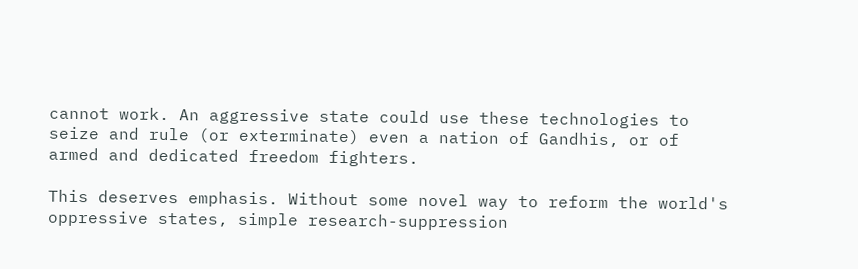cannot work. An aggressive state could use these technologies to seize and rule (or exterminate) even a nation of Gandhis, or of armed and dedicated freedom fighters.

This deserves emphasis. Without some novel way to reform the world's oppressive states, simple research-suppression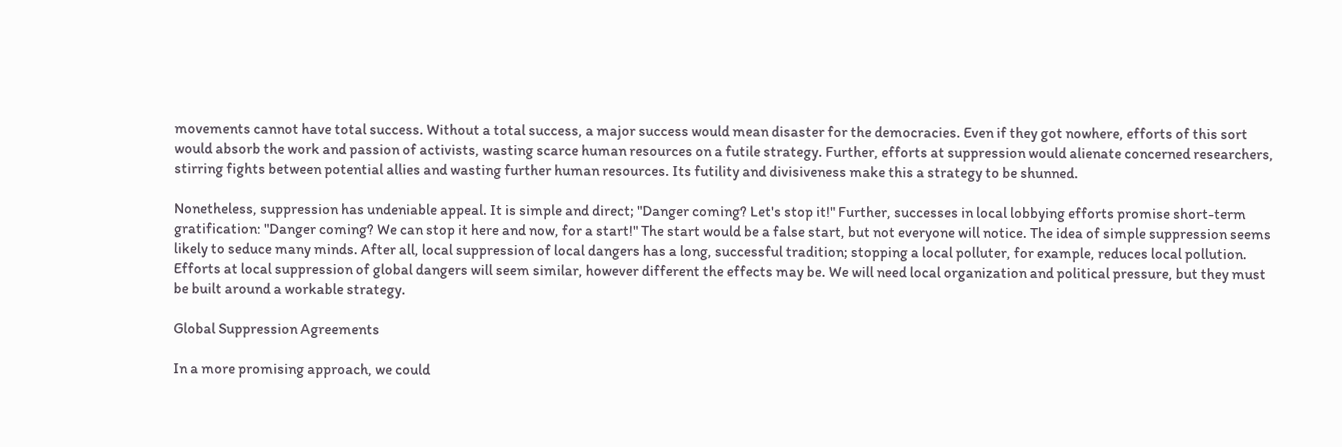movements cannot have total success. Without a total success, a major success would mean disaster for the democracies. Even if they got nowhere, efforts of this sort would absorb the work and passion of activists, wasting scarce human resources on a futile strategy. Further, efforts at suppression would alienate concerned researchers, stirring fights between potential allies and wasting further human resources. Its futility and divisiveness make this a strategy to be shunned.

Nonetheless, suppression has undeniable appeal. It is simple and direct; "Danger coming? Let's stop it!" Further, successes in local lobbying efforts promise short-term gratification: "Danger coming? We can stop it here and now, for a start!" The start would be a false start, but not everyone will notice. The idea of simple suppression seems likely to seduce many minds. After all, local suppression of local dangers has a long, successful tradition; stopping a local polluter, for example, reduces local pollution. Efforts at local suppression of global dangers will seem similar, however different the effects may be. We will need local organization and political pressure, but they must be built around a workable strategy.

Global Suppression Agreements

In a more promising approach, we could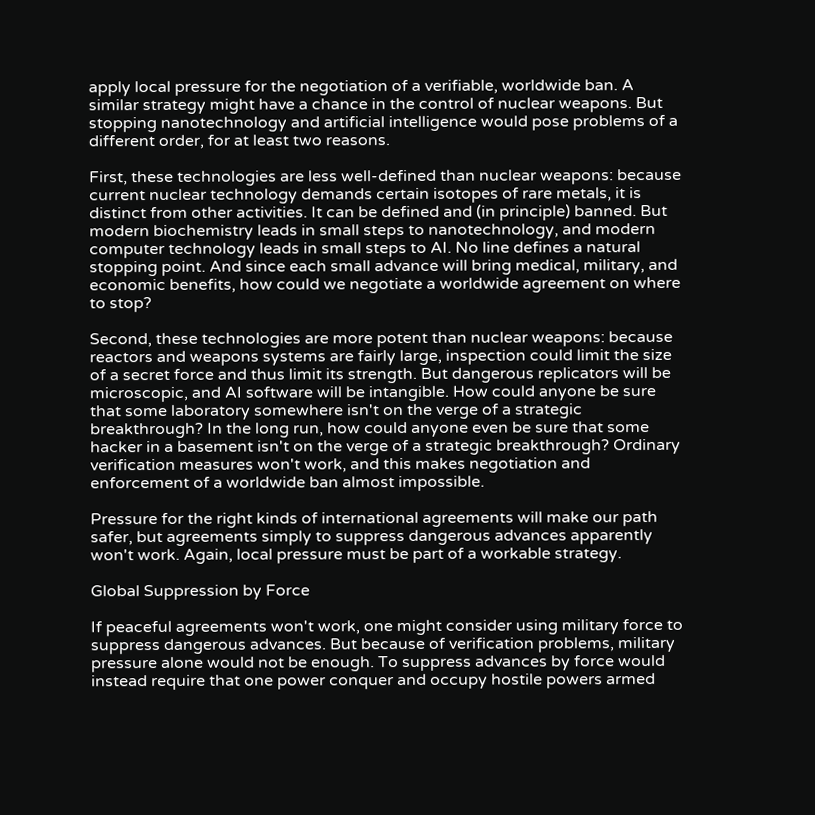apply local pressure for the negotiation of a verifiable, worldwide ban. A similar strategy might have a chance in the control of nuclear weapons. But stopping nanotechnology and artificial intelligence would pose problems of a different order, for at least two reasons.

First, these technologies are less well-defined than nuclear weapons: because current nuclear technology demands certain isotopes of rare metals, it is distinct from other activities. It can be defined and (in principle) banned. But modern biochemistry leads in small steps to nanotechnology, and modern computer technology leads in small steps to AI. No line defines a natural stopping point. And since each small advance will bring medical, military, and economic benefits, how could we negotiate a worldwide agreement on where to stop?

Second, these technologies are more potent than nuclear weapons: because reactors and weapons systems are fairly large, inspection could limit the size of a secret force and thus limit its strength. But dangerous replicators will be microscopic, and AI software will be intangible. How could anyone be sure that some laboratory somewhere isn't on the verge of a strategic breakthrough? In the long run, how could anyone even be sure that some hacker in a basement isn't on the verge of a strategic breakthrough? Ordinary verification measures won't work, and this makes negotiation and enforcement of a worldwide ban almost impossible.

Pressure for the right kinds of international agreements will make our path safer, but agreements simply to suppress dangerous advances apparently won't work. Again, local pressure must be part of a workable strategy.

Global Suppression by Force

If peaceful agreements won't work, one might consider using military force to suppress dangerous advances. But because of verification problems, military pressure alone would not be enough. To suppress advances by force would instead require that one power conquer and occupy hostile powers armed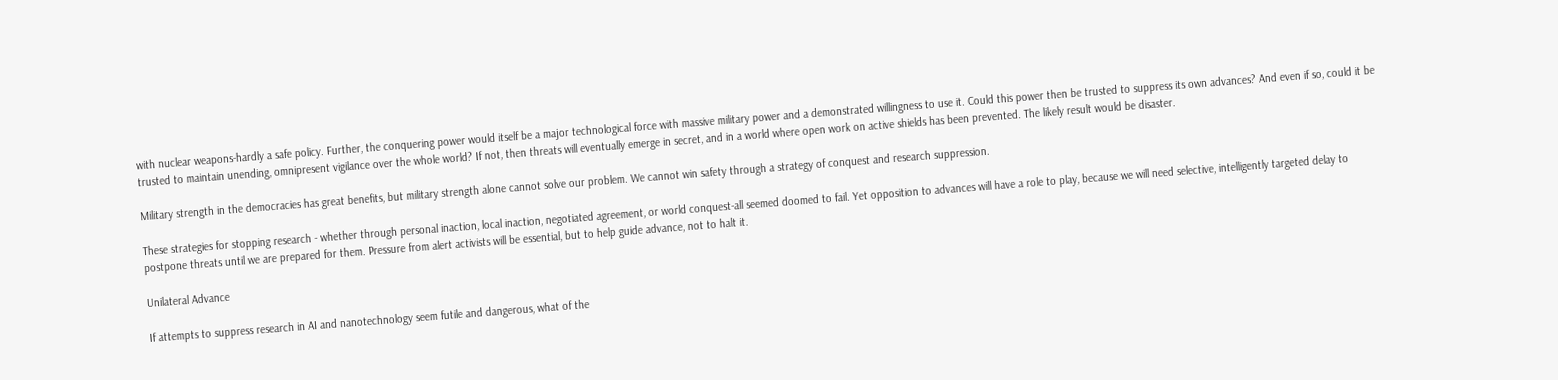with nuclear weapons-hardly a safe policy. Further, the conquering power would itself be a major technological force with massive military power and a demonstrated willingness to use it. Could this power then be trusted to suppress its own advances? And even if so, could it be trusted to maintain unending, omnipresent vigilance over the whole world? If not, then threats will eventually emerge in secret, and in a world where open work on active shields has been prevented. The likely result would be disaster.

Military strength in the democracies has great benefits, but military strength alone cannot solve our problem. We cannot win safety through a strategy of conquest and research suppression.

These strategies for stopping research - whether through personal inaction, local inaction, negotiated agreement, or world conquest-all seemed doomed to fail. Yet opposition to advances will have a role to play, because we will need selective, intelligently targeted delay to postpone threats until we are prepared for them. Pressure from alert activists will be essential, but to help guide advance, not to halt it.

Unilateral Advance

If attempts to suppress research in AI and nanotechnology seem futile and dangerous, what of the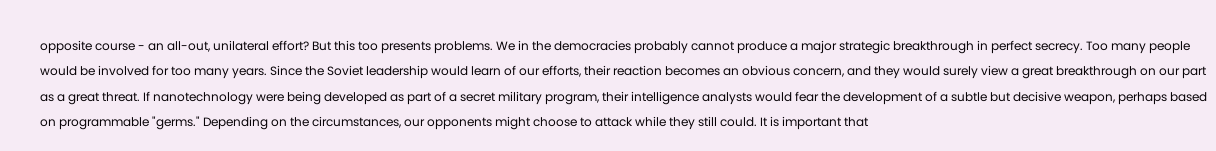opposite course - an all-out, unilateral effort? But this too presents problems. We in the democracies probably cannot produce a major strategic breakthrough in perfect secrecy. Too many people would be involved for too many years. Since the Soviet leadership would learn of our efforts, their reaction becomes an obvious concern, and they would surely view a great breakthrough on our part as a great threat. If nanotechnology were being developed as part of a secret military program, their intelligence analysts would fear the development of a subtle but decisive weapon, perhaps based on programmable "germs." Depending on the circumstances, our opponents might choose to attack while they still could. It is important that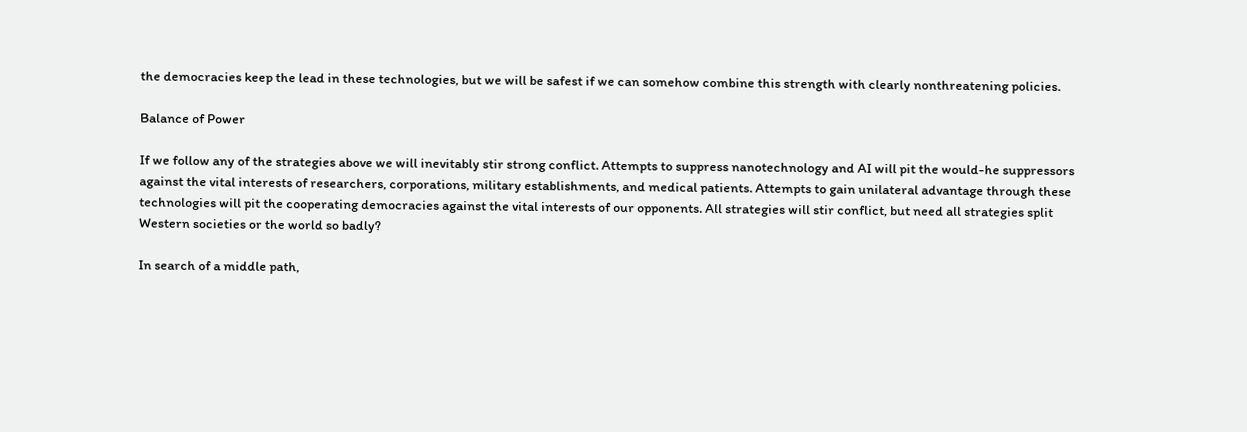the democracies keep the lead in these technologies, but we will be safest if we can somehow combine this strength with clearly nonthreatening policies.

Balance of Power

If we follow any of the strategies above we will inevitably stir strong conflict. Attempts to suppress nanotechnology and AI will pit the would-he suppressors against the vital interests of researchers, corporations, military establishments, and medical patients. Attempts to gain unilateral advantage through these technologies will pit the cooperating democracies against the vital interests of our opponents. All strategies will stir conflict, but need all strategies split Western societies or the world so badly?

In search of a middle path,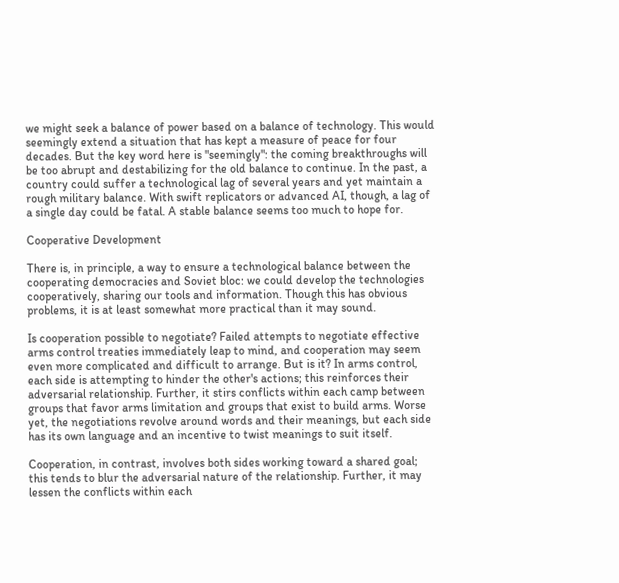we might seek a balance of power based on a balance of technology. This would seemingly extend a situation that has kept a measure of peace for four decades. But the key word here is "seemingly": the coming breakthroughs will be too abrupt and destabilizing for the old balance to continue. In the past, a country could suffer a technological lag of several years and yet maintain a rough military balance. With swift replicators or advanced AI, though, a lag of a single day could be fatal. A stable balance seems too much to hope for.

Cooperative Development

There is, in principle, a way to ensure a technological balance between the cooperating democracies and Soviet bloc: we could develop the technologies cooperatively, sharing our tools and information. Though this has obvious problems, it is at least somewhat more practical than it may sound.

Is cooperation possible to negotiate? Failed attempts to negotiate effective arms control treaties immediately leap to mind, and cooperation may seem even more complicated and difficult to arrange. But is it? In arms control, each side is attempting to hinder the other's actions; this reinforces their adversarial relationship. Further, it stirs conflicts within each camp between groups that favor arms limitation and groups that exist to build arms. Worse yet, the negotiations revolve around words and their meanings, but each side has its own language and an incentive to twist meanings to suit itself.

Cooperation, in contrast, involves both sides working toward a shared goal; this tends to blur the adversarial nature of the relationship. Further, it may lessen the conflicts within each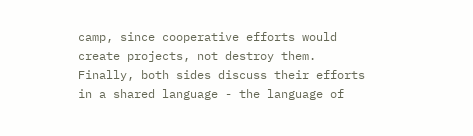camp, since cooperative efforts would create projects, not destroy them. Finally, both sides discuss their efforts in a shared language - the language of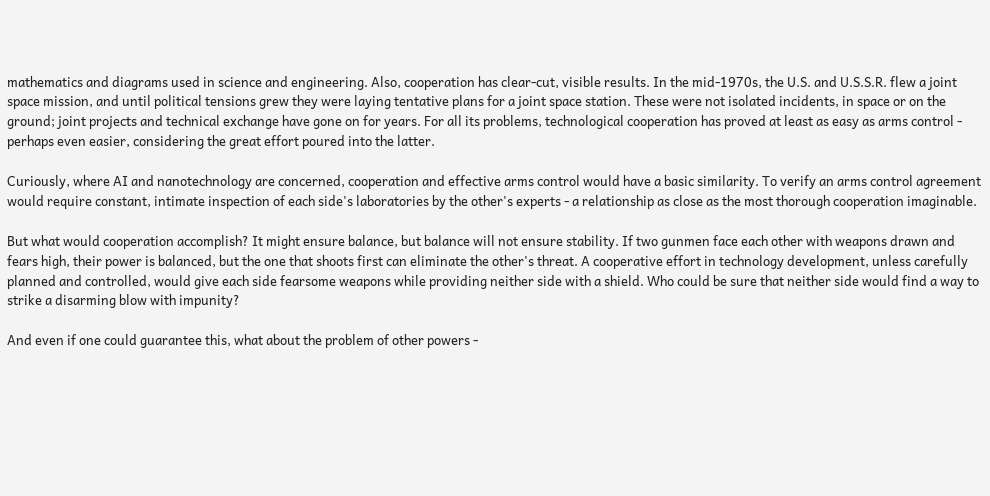mathematics and diagrams used in science and engineering. Also, cooperation has clear-cut, visible results. In the mid-1970s, the U.S. and U.S.S.R. flew a joint space mission, and until political tensions grew they were laying tentative plans for a joint space station. These were not isolated incidents, in space or on the ground; joint projects and technical exchange have gone on for years. For all its problems, technological cooperation has proved at least as easy as arms control - perhaps even easier, considering the great effort poured into the latter.

Curiously, where AI and nanotechnology are concerned, cooperation and effective arms control would have a basic similarity. To verify an arms control agreement would require constant, intimate inspection of each side's laboratories by the other's experts - a relationship as close as the most thorough cooperation imaginable.

But what would cooperation accomplish? It might ensure balance, but balance will not ensure stability. If two gunmen face each other with weapons drawn and fears high, their power is balanced, but the one that shoots first can eliminate the other's threat. A cooperative effort in technology development, unless carefully planned and controlled, would give each side fearsome weapons while providing neither side with a shield. Who could be sure that neither side would find a way to strike a disarming blow with impunity?

And even if one could guarantee this, what about the problem of other powers -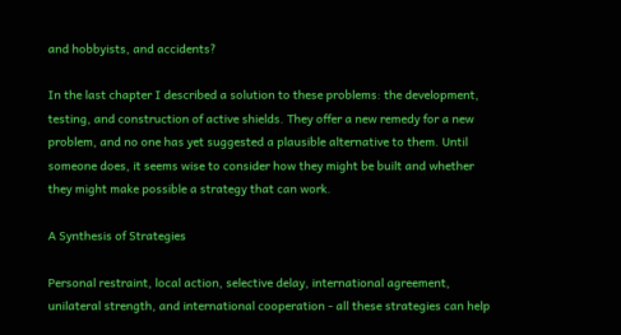and hobbyists, and accidents?

In the last chapter I described a solution to these problems: the development, testing, and construction of active shields. They offer a new remedy for a new problem, and no one has yet suggested a plausible alternative to them. Until someone does, it seems wise to consider how they might be built and whether they might make possible a strategy that can work.

A Synthesis of Strategies

Personal restraint, local action, selective delay, international agreement, unilateral strength, and international cooperation - all these strategies can help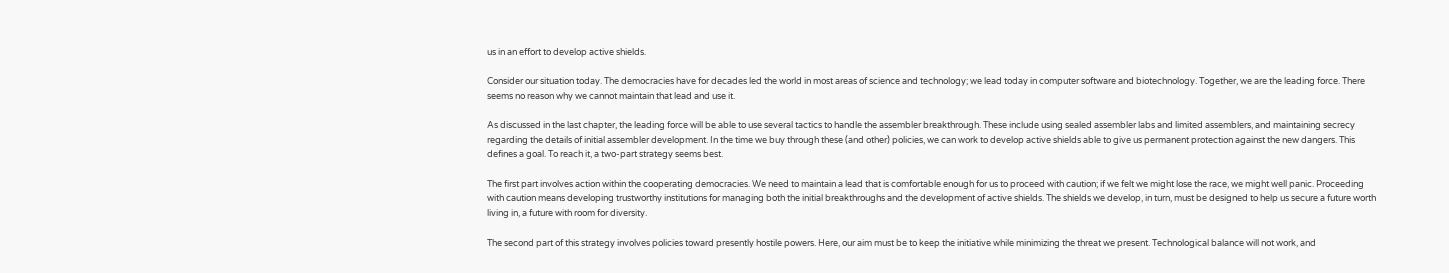us in an effort to develop active shields.

Consider our situation today. The democracies have for decades led the world in most areas of science and technology; we lead today in computer software and biotechnology. Together, we are the leading force. There seems no reason why we cannot maintain that lead and use it.

As discussed in the last chapter, the leading force will be able to use several tactics to handle the assembler breakthrough. These include using sealed assembler labs and limited assemblers, and maintaining secrecy regarding the details of initial assembler development. In the time we buy through these (and other) policies, we can work to develop active shields able to give us permanent protection against the new dangers. This defines a goal. To reach it, a two-part strategy seems best.

The first part involves action within the cooperating democracies. We need to maintain a lead that is comfortable enough for us to proceed with caution; if we felt we might lose the race, we might well panic. Proceeding with caution means developing trustworthy institutions for managing both the initial breakthroughs and the development of active shields. The shields we develop, in turn, must be designed to help us secure a future worth living in, a future with room for diversity.

The second part of this strategy involves policies toward presently hostile powers. Here, our aim must be to keep the initiative while minimizing the threat we present. Technological balance will not work, and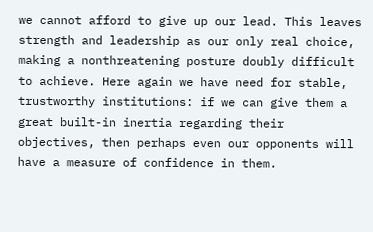we cannot afford to give up our lead. This leaves strength and leadership as our only real choice, making a nonthreatening posture doubly difficult to achieve. Here again we have need for stable, trustworthy institutions: if we can give them a great built-in inertia regarding their objectives, then perhaps even our opponents will have a measure of confidence in them.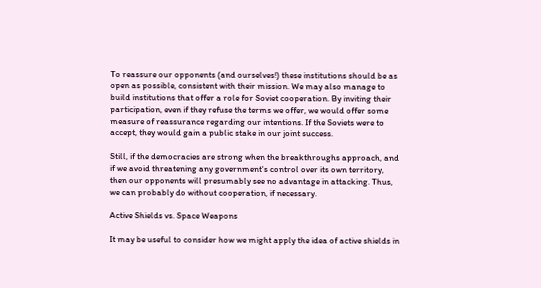To reassure our opponents (and ourselves!) these institutions should be as open as possible, consistent with their mission. We may also manage to build institutions that offer a role for Soviet cooperation. By inviting their participation, even if they refuse the terms we offer, we would offer some measure of reassurance regarding our intentions. If the Soviets were to accept, they would gain a public stake in our joint success.

Still, if the democracies are strong when the breakthroughs approach, and if we avoid threatening any government's control over its own territory, then our opponents will presumably see no advantage in attacking. Thus, we can probably do without cooperation, if necessary.

Active Shields vs. Space Weapons

It may be useful to consider how we might apply the idea of active shields in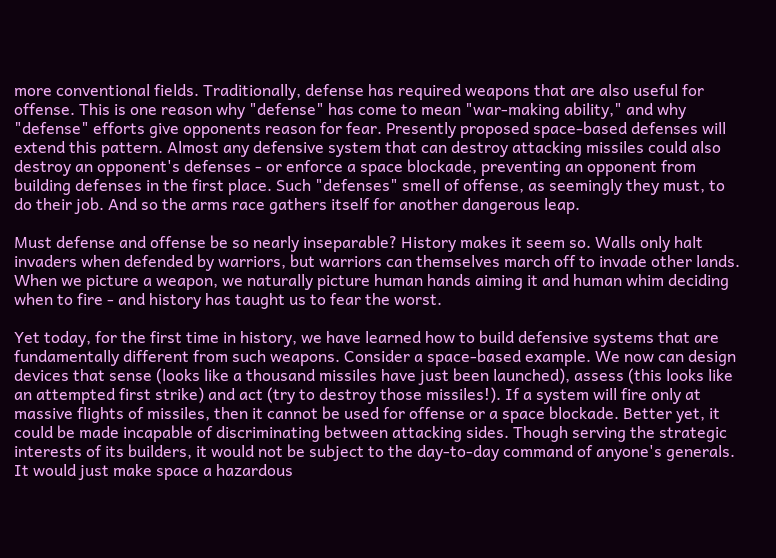more conventional fields. Traditionally, defense has required weapons that are also useful for offense. This is one reason why "defense" has come to mean "war-making ability," and why "defense" efforts give opponents reason for fear. Presently proposed space-based defenses will extend this pattern. Almost any defensive system that can destroy attacking missiles could also destroy an opponent's defenses - or enforce a space blockade, preventing an opponent from building defenses in the first place. Such "defenses" smell of offense, as seemingly they must, to do their job. And so the arms race gathers itself for another dangerous leap.

Must defense and offense be so nearly inseparable? History makes it seem so. Walls only halt invaders when defended by warriors, but warriors can themselves march off to invade other lands. When we picture a weapon, we naturally picture human hands aiming it and human whim deciding when to fire - and history has taught us to fear the worst.

Yet today, for the first time in history, we have learned how to build defensive systems that are fundamentally different from such weapons. Consider a space-based example. We now can design devices that sense (looks like a thousand missiles have just been launched), assess (this looks like an attempted first strike) and act (try to destroy those missiles!). If a system will fire only at massive flights of missiles, then it cannot be used for offense or a space blockade. Better yet, it could be made incapable of discriminating between attacking sides. Though serving the strategic interests of its builders, it would not be subject to the day-to-day command of anyone's generals. It would just make space a hazardous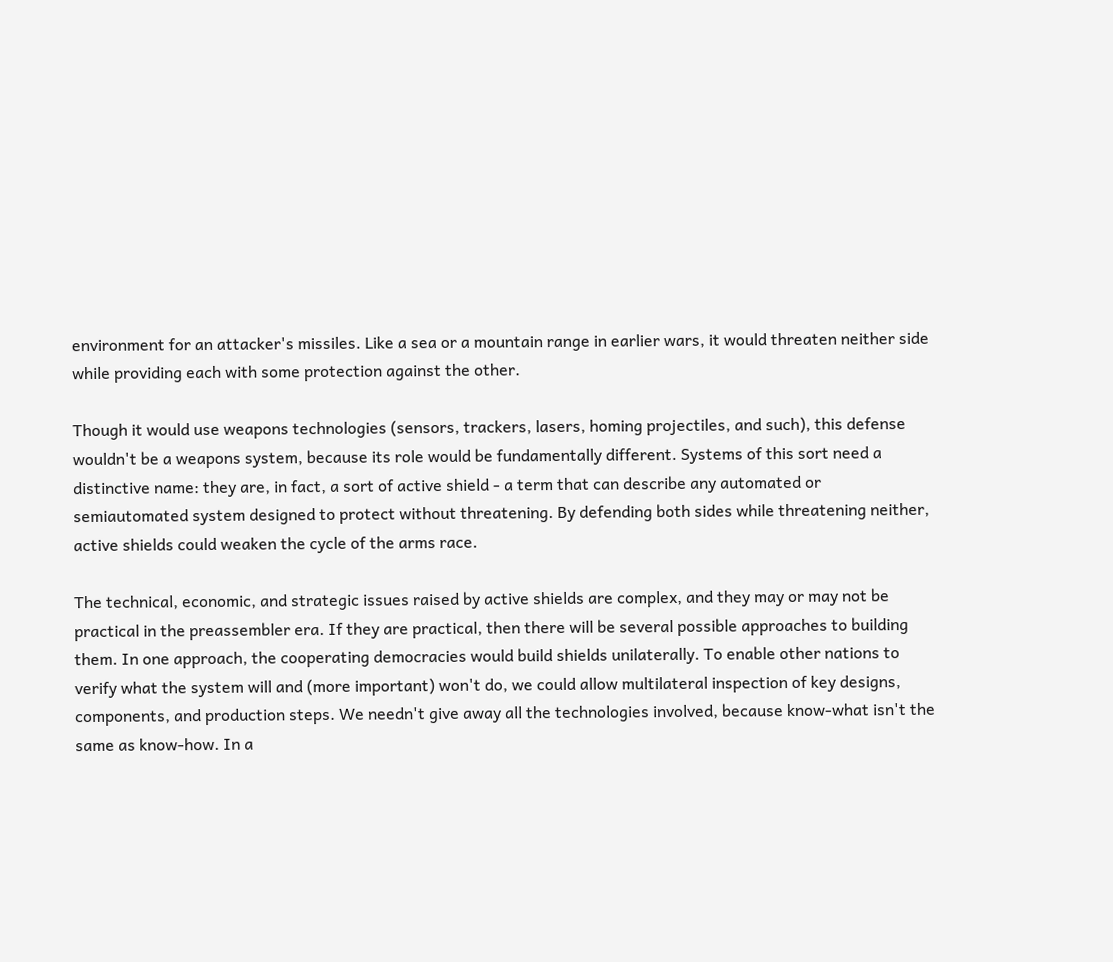environment for an attacker's missiles. Like a sea or a mountain range in earlier wars, it would threaten neither side while providing each with some protection against the other.

Though it would use weapons technologies (sensors, trackers, lasers, homing projectiles, and such), this defense wouldn't be a weapons system, because its role would be fundamentally different. Systems of this sort need a distinctive name: they are, in fact, a sort of active shield - a term that can describe any automated or semiautomated system designed to protect without threatening. By defending both sides while threatening neither, active shields could weaken the cycle of the arms race.

The technical, economic, and strategic issues raised by active shields are complex, and they may or may not be practical in the preassembler era. If they are practical, then there will be several possible approaches to building them. In one approach, the cooperating democracies would build shields unilaterally. To enable other nations to verify what the system will and (more important) won't do, we could allow multilateral inspection of key designs, components, and production steps. We needn't give away all the technologies involved, because know-what isn't the same as know-how. In a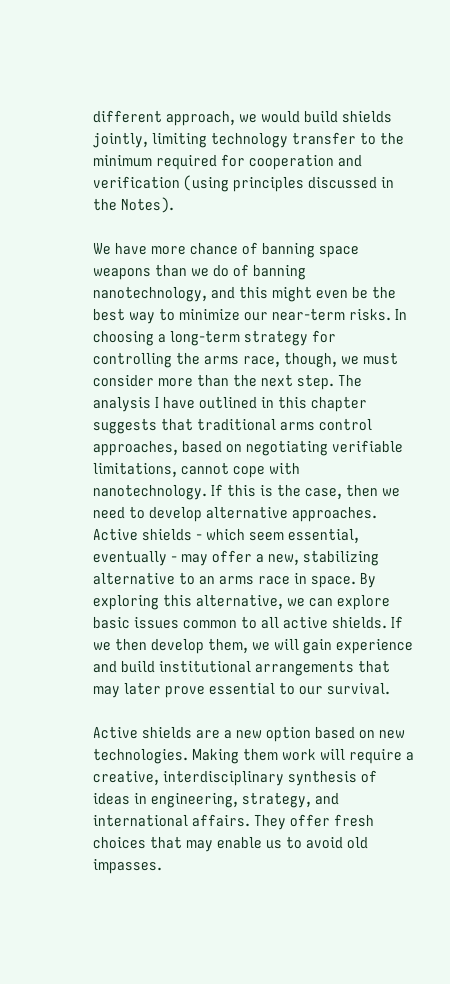different approach, we would build shields jointly, limiting technology transfer to the minimum required for cooperation and verification (using principles discussed in the Notes).

We have more chance of banning space weapons than we do of banning nanotechnology, and this might even be the best way to minimize our near-term risks. In choosing a long-term strategy for controlling the arms race, though, we must consider more than the next step. The analysis I have outlined in this chapter suggests that traditional arms control approaches, based on negotiating verifiable limitations, cannot cope with nanotechnology. If this is the case, then we need to develop alternative approaches. Active shields - which seem essential, eventually - may offer a new, stabilizing alternative to an arms race in space. By exploring this alternative, we can explore basic issues common to all active shields. If we then develop them, we will gain experience and build institutional arrangements that may later prove essential to our survival.

Active shields are a new option based on new technologies. Making them work will require a creative, interdisciplinary synthesis of ideas in engineering, strategy, and international affairs. They offer fresh choices that may enable us to avoid old impasses.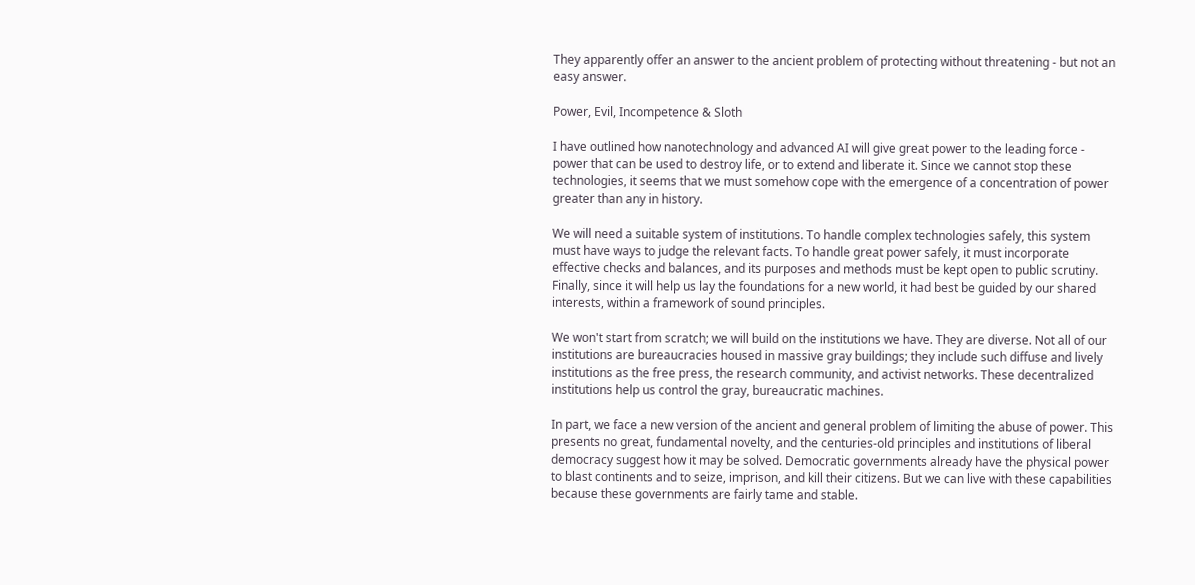They apparently offer an answer to the ancient problem of protecting without threatening - but not an easy answer.

Power, Evil, Incompetence & Sloth

I have outlined how nanotechnology and advanced AI will give great power to the leading force - power that can be used to destroy life, or to extend and liberate it. Since we cannot stop these technologies, it seems that we must somehow cope with the emergence of a concentration of power greater than any in history.

We will need a suitable system of institutions. To handle complex technologies safely, this system must have ways to judge the relevant facts. To handle great power safely, it must incorporate effective checks and balances, and its purposes and methods must be kept open to public scrutiny. Finally, since it will help us lay the foundations for a new world, it had best be guided by our shared interests, within a framework of sound principles.

We won't start from scratch; we will build on the institutions we have. They are diverse. Not all of our institutions are bureaucracies housed in massive gray buildings; they include such diffuse and lively institutions as the free press, the research community, and activist networks. These decentralized institutions help us control the gray, bureaucratic machines.

In part, we face a new version of the ancient and general problem of limiting the abuse of power. This presents no great, fundamental novelty, and the centuries-old principles and institutions of liberal democracy suggest how it may be solved. Democratic governments already have the physical power to blast continents and to seize, imprison, and kill their citizens. But we can live with these capabilities because these governments are fairly tame and stable.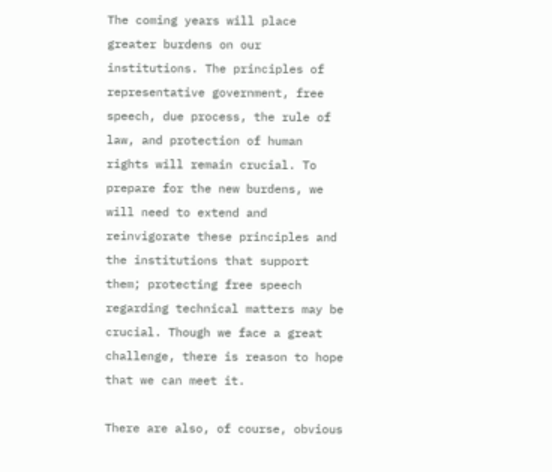The coming years will place greater burdens on our institutions. The principles of representative government, free speech, due process, the rule of law, and protection of human rights will remain crucial. To prepare for the new burdens, we will need to extend and reinvigorate these principles and the institutions that support them; protecting free speech regarding technical matters may be crucial. Though we face a great challenge, there is reason to hope that we can meet it.

There are also, of course, obvious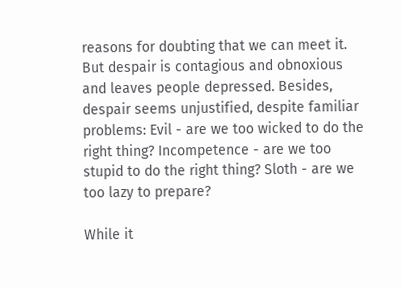reasons for doubting that we can meet it. But despair is contagious and obnoxious and leaves people depressed. Besides, despair seems unjustified, despite familiar problems: Evil - are we too wicked to do the right thing? Incompetence - are we too stupid to do the right thing? Sloth - are we too lazy to prepare?

While it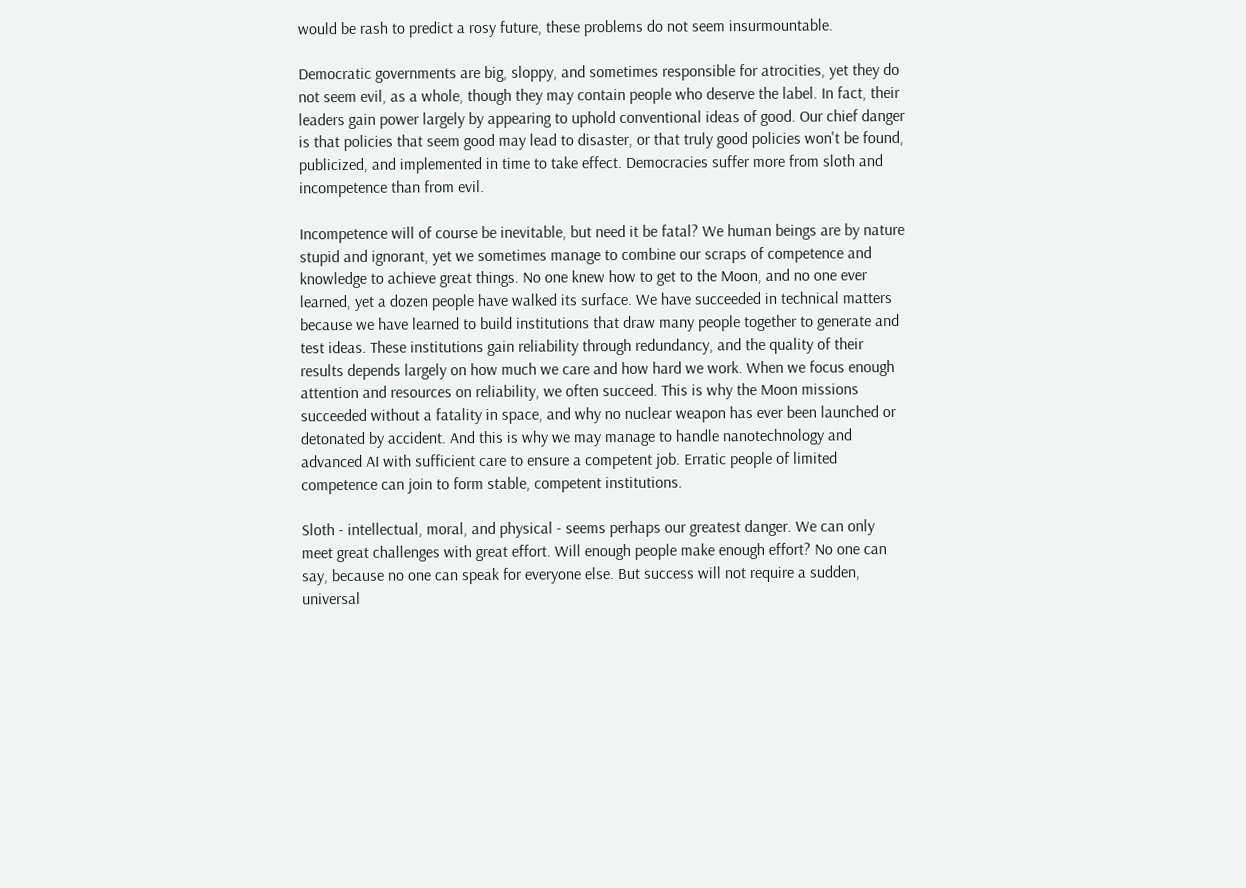would be rash to predict a rosy future, these problems do not seem insurmountable.

Democratic governments are big, sloppy, and sometimes responsible for atrocities, yet they do not seem evil, as a whole, though they may contain people who deserve the label. In fact, their leaders gain power largely by appearing to uphold conventional ideas of good. Our chief danger is that policies that seem good may lead to disaster, or that truly good policies won't be found, publicized, and implemented in time to take effect. Democracies suffer more from sloth and incompetence than from evil.

Incompetence will of course be inevitable, but need it be fatal? We human beings are by nature stupid and ignorant, yet we sometimes manage to combine our scraps of competence and knowledge to achieve great things. No one knew how to get to the Moon, and no one ever learned, yet a dozen people have walked its surface. We have succeeded in technical matters because we have learned to build institutions that draw many people together to generate and test ideas. These institutions gain reliability through redundancy, and the quality of their results depends largely on how much we care and how hard we work. When we focus enough attention and resources on reliability, we often succeed. This is why the Moon missions succeeded without a fatality in space, and why no nuclear weapon has ever been launched or detonated by accident. And this is why we may manage to handle nanotechnology and advanced AI with sufficient care to ensure a competent job. Erratic people of limited competence can join to form stable, competent institutions.

Sloth - intellectual, moral, and physical - seems perhaps our greatest danger. We can only meet great challenges with great effort. Will enough people make enough effort? No one can say, because no one can speak for everyone else. But success will not require a sudden, universal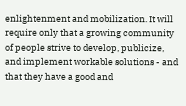enlightenment and mobilization. It will require only that a growing community of people strive to develop, publicize, and implement workable solutions - and that they have a good and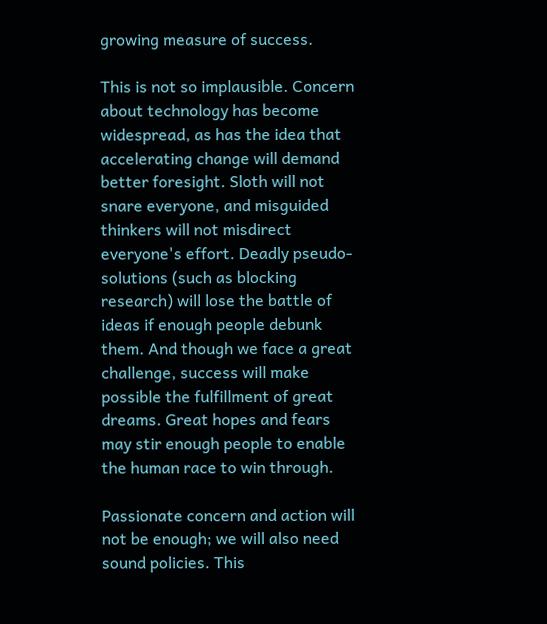growing measure of success.

This is not so implausible. Concern about technology has become widespread, as has the idea that accelerating change will demand better foresight. Sloth will not snare everyone, and misguided thinkers will not misdirect everyone's effort. Deadly pseudo-solutions (such as blocking research) will lose the battle of ideas if enough people debunk them. And though we face a great challenge, success will make possible the fulfillment of great dreams. Great hopes and fears may stir enough people to enable the human race to win through.

Passionate concern and action will not be enough; we will also need sound policies. This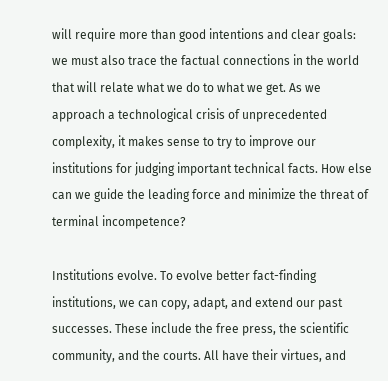will require more than good intentions and clear goals: we must also trace the factual connections in the world that will relate what we do to what we get. As we approach a technological crisis of unprecedented complexity, it makes sense to try to improve our institutions for judging important technical facts. How else can we guide the leading force and minimize the threat of terminal incompetence?

Institutions evolve. To evolve better fact-finding institutions, we can copy, adapt, and extend our past successes. These include the free press, the scientific community, and the courts. All have their virtues, and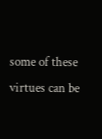some of these virtues can be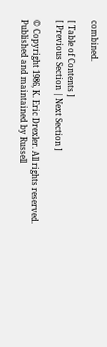combined.

[ Table of Contents ]
[ Previous Section | Next Section ]

© Copyright 1986, K. Eric Drexler. All rights reserved.
Published and maintained by Russell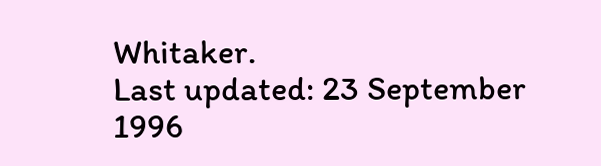Whitaker.
Last updated: 23 September 1996